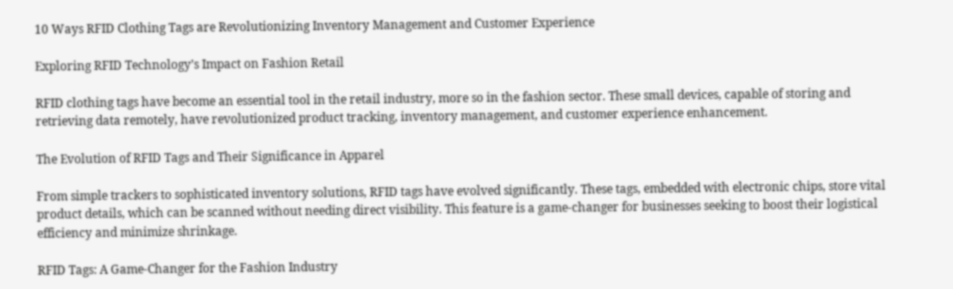10 Ways RFID Clothing Tags are Revolutionizing Inventory Management and Customer Experience

Exploring RFID Technology’s Impact on Fashion Retail

RFID clothing tags have become an essential tool in the retail industry, more so in the fashion sector. These small devices, capable of storing and retrieving data remotely, have revolutionized product tracking, inventory management, and customer experience enhancement.

The Evolution of RFID Tags and Their Significance in Apparel

From simple trackers to sophisticated inventory solutions, RFID tags have evolved significantly. These tags, embedded with electronic chips, store vital product details, which can be scanned without needing direct visibility. This feature is a game-changer for businesses seeking to boost their logistical efficiency and minimize shrinkage.

RFID Tags: A Game-Changer for the Fashion Industry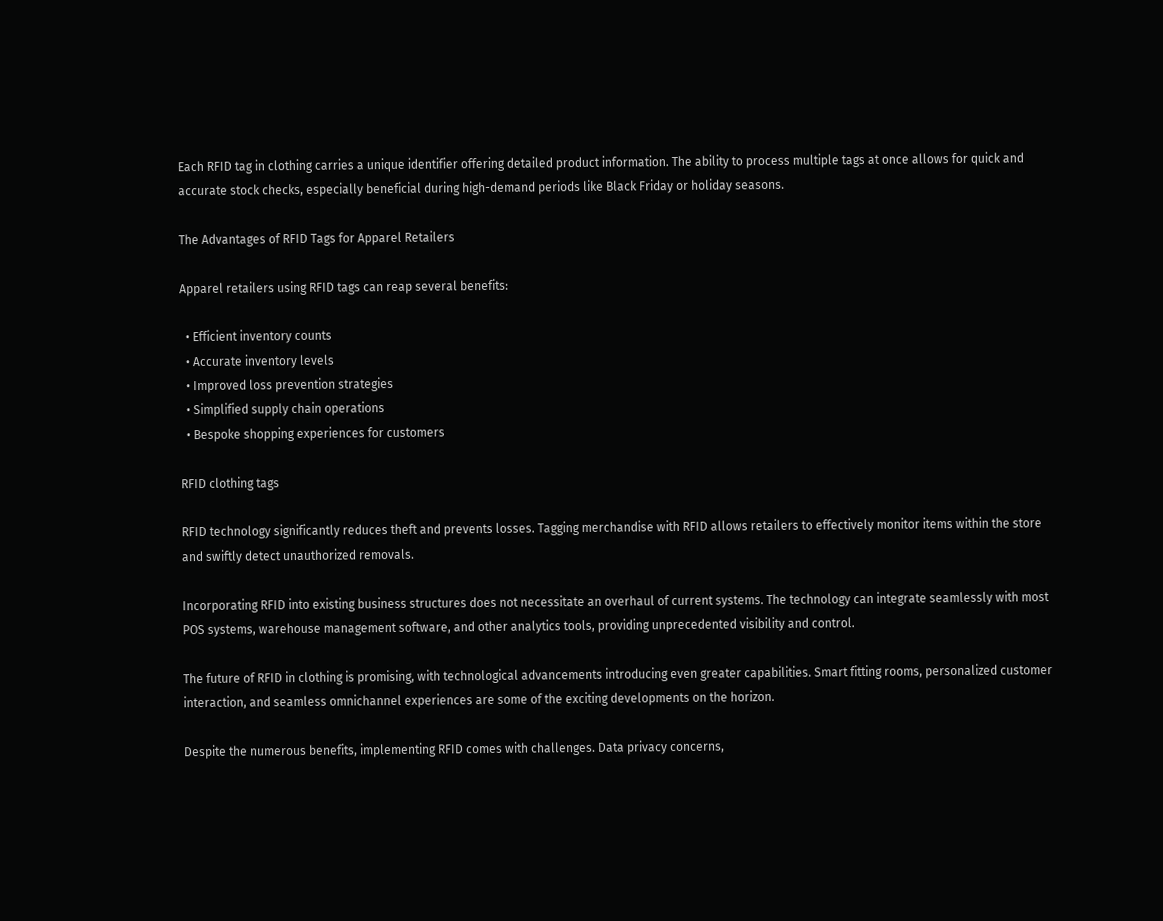Each RFID tag in clothing carries a unique identifier offering detailed product information. The ability to process multiple tags at once allows for quick and accurate stock checks, especially beneficial during high-demand periods like Black Friday or holiday seasons.

The Advantages of RFID Tags for Apparel Retailers

Apparel retailers using RFID tags can reap several benefits:

  • Efficient inventory counts
  • Accurate inventory levels
  • Improved loss prevention strategies
  • Simplified supply chain operations
  • Bespoke shopping experiences for customers

RFID clothing tags

RFID technology significantly reduces theft and prevents losses. Tagging merchandise with RFID allows retailers to effectively monitor items within the store and swiftly detect unauthorized removals.

Incorporating RFID into existing business structures does not necessitate an overhaul of current systems. The technology can integrate seamlessly with most POS systems, warehouse management software, and other analytics tools, providing unprecedented visibility and control.

The future of RFID in clothing is promising, with technological advancements introducing even greater capabilities. Smart fitting rooms, personalized customer interaction, and seamless omnichannel experiences are some of the exciting developments on the horizon.

Despite the numerous benefits, implementing RFID comes with challenges. Data privacy concerns,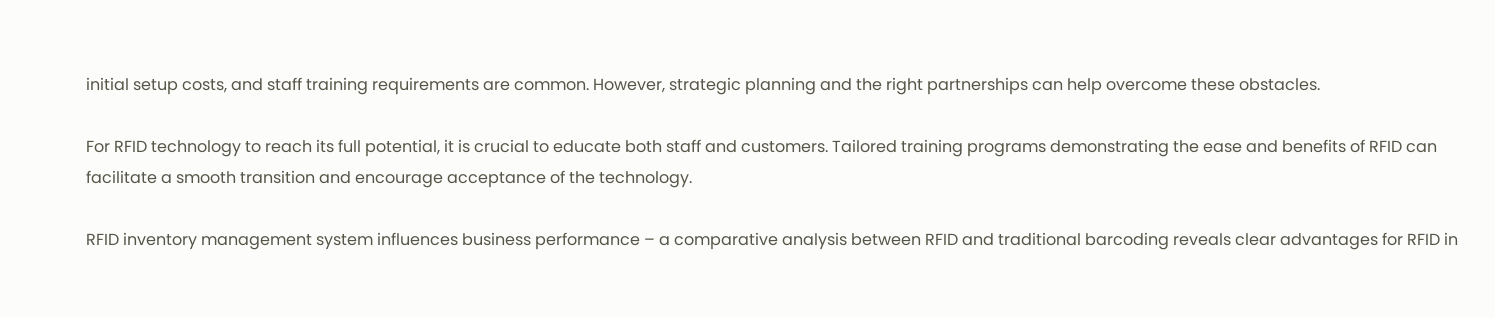initial setup costs, and staff training requirements are common. However, strategic planning and the right partnerships can help overcome these obstacles.

For RFID technology to reach its full potential, it is crucial to educate both staff and customers. Tailored training programs demonstrating the ease and benefits of RFID can facilitate a smooth transition and encourage acceptance of the technology.

RFID inventory management system influences business performance – a comparative analysis between RFID and traditional barcoding reveals clear advantages for RFID in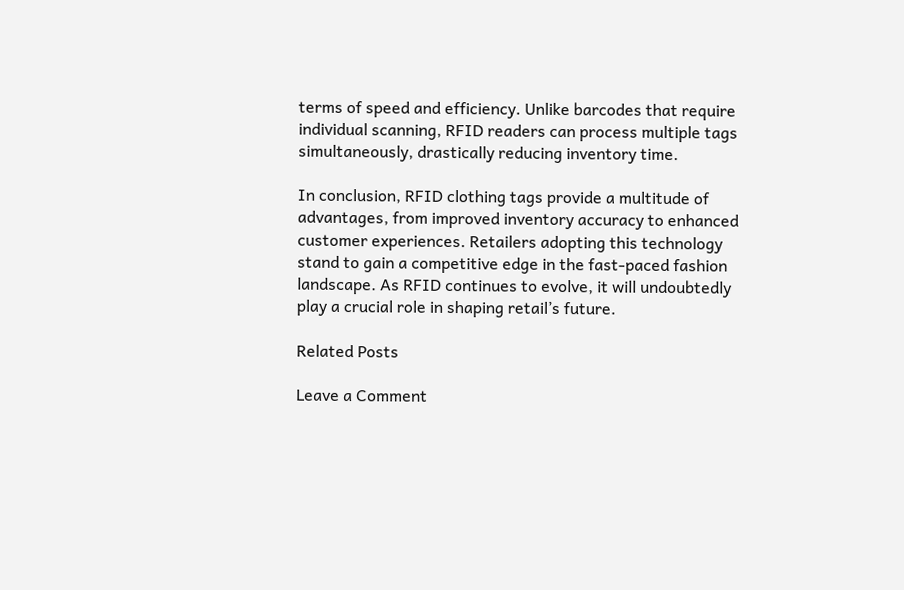terms of speed and efficiency. Unlike barcodes that require individual scanning, RFID readers can process multiple tags simultaneously, drastically reducing inventory time.

In conclusion, RFID clothing tags provide a multitude of advantages, from improved inventory accuracy to enhanced customer experiences. Retailers adopting this technology stand to gain a competitive edge in the fast-paced fashion landscape. As RFID continues to evolve, it will undoubtedly play a crucial role in shaping retail’s future.

Related Posts

Leave a Comment